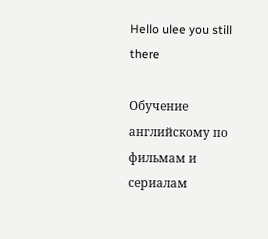Hello ulee you still there

Обучение английскому по фильмам и сериалам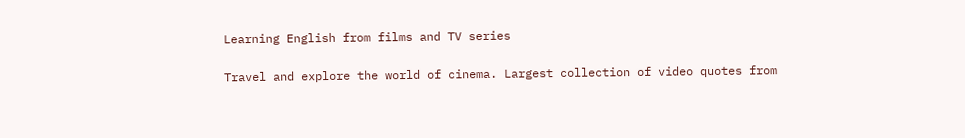Learning English from films and TV series

Travel and explore the world of cinema. Largest collection of video quotes from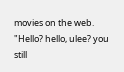movies on the web. "Hello? hello, ulee? you still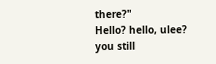there?"
Hello? hello, ulee? you still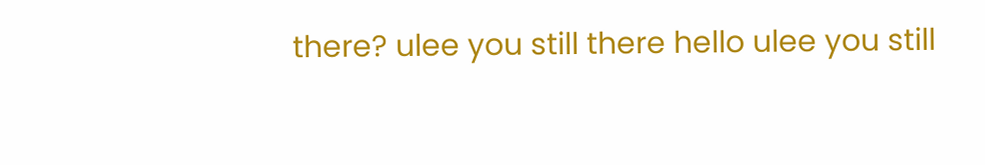there? ulee you still there hello ulee you still